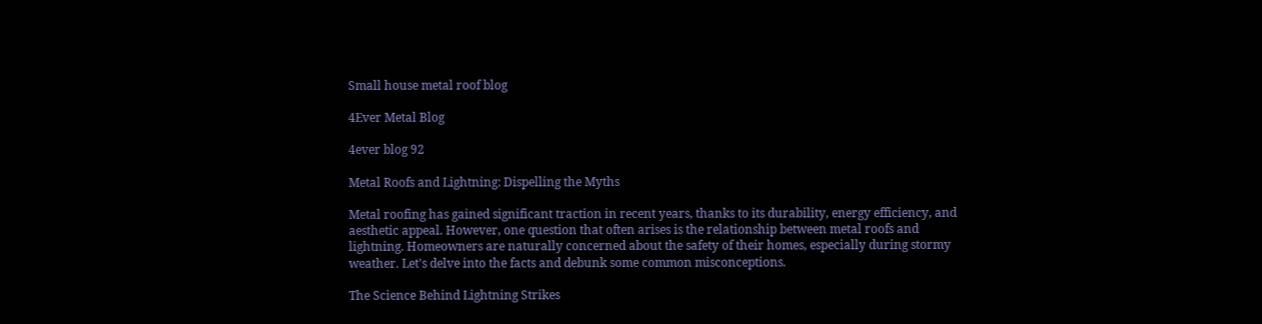Small house metal roof blog

4Ever Metal Blog

4ever blog 92

Metal Roofs and Lightning: Dispelling the Myths

Metal roofing has gained significant traction in recent years, thanks to its durability, energy efficiency, and aesthetic appeal. However, one question that often arises is the relationship between metal roofs and lightning. Homeowners are naturally concerned about the safety of their homes, especially during stormy weather. Let's delve into the facts and debunk some common misconceptions.

The Science Behind Lightning Strikes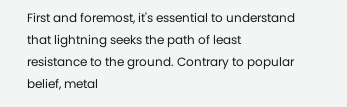First and foremost, it's essential to understand that lightning seeks the path of least resistance to the ground. Contrary to popular belief, metal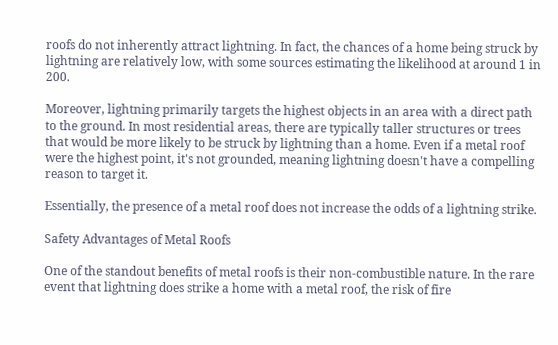roofs do not inherently attract lightning. In fact, the chances of a home being struck by lightning are relatively low, with some sources estimating the likelihood at around 1 in 200.

Moreover, lightning primarily targets the highest objects in an area with a direct path to the ground. In most residential areas, there are typically taller structures or trees that would be more likely to be struck by lightning than a home. Even if a metal roof were the highest point, it's not grounded, meaning lightning doesn't have a compelling reason to target it.

Essentially, the presence of a metal roof does not increase the odds of a lightning strike.

Safety Advantages of Metal Roofs

One of the standout benefits of metal roofs is their non-combustible nature. In the rare event that lightning does strike a home with a metal roof, the risk of fire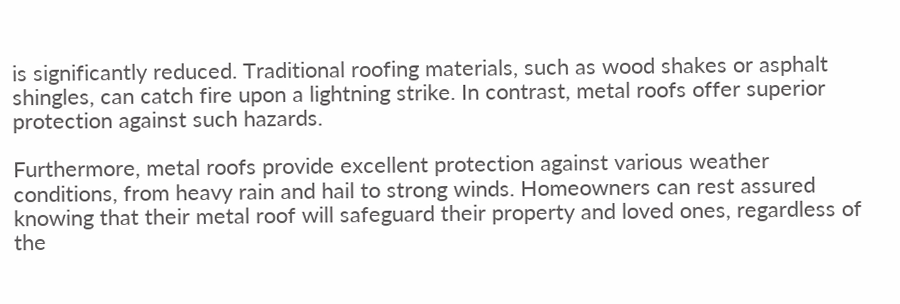is significantly reduced. Traditional roofing materials, such as wood shakes or asphalt shingles, can catch fire upon a lightning strike. In contrast, metal roofs offer superior protection against such hazards.

Furthermore, metal roofs provide excellent protection against various weather conditions, from heavy rain and hail to strong winds. Homeowners can rest assured knowing that their metal roof will safeguard their property and loved ones, regardless of the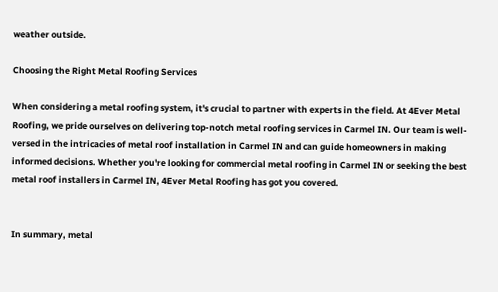weather outside.

Choosing the Right Metal Roofing Services

When considering a metal roofing system, it's crucial to partner with experts in the field. At 4Ever Metal Roofing, we pride ourselves on delivering top-notch metal roofing services in Carmel IN. Our team is well-versed in the intricacies of metal roof installation in Carmel IN and can guide homeowners in making informed decisions. Whether you're looking for commercial metal roofing in Carmel IN or seeking the best metal roof installers in Carmel IN, 4Ever Metal Roofing has got you covered.


In summary, metal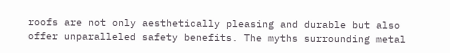roofs are not only aesthetically pleasing and durable but also offer unparalleled safety benefits. The myths surrounding metal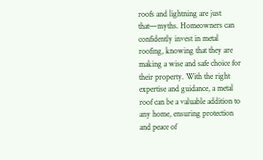roofs and lightning are just that—myths. Homeowners can confidently invest in metal roofing, knowing that they are making a wise and safe choice for their property. With the right expertise and guidance, a metal roof can be a valuable addition to any home, ensuring protection and peace of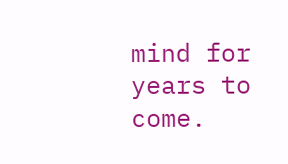mind for years to come.